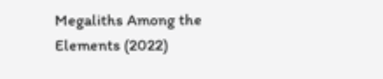Megaliths Among the Elements (2022)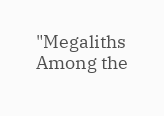"Megaliths Among the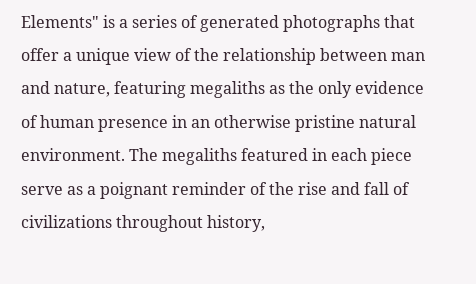Elements" is a series of generated photographs that offer a unique view of the relationship between man and nature, featuring megaliths as the only evidence of human presence in an otherwise pristine natural environment. The megaliths featured in each piece serve as a poignant reminder of the rise and fall of civilizations throughout history,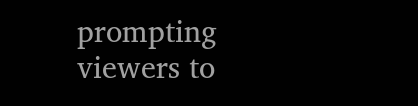prompting viewers to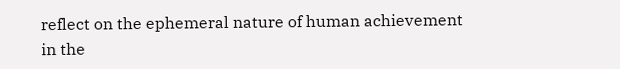reflect on the ephemeral nature of human achievement in the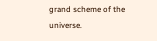grand scheme of the universe.